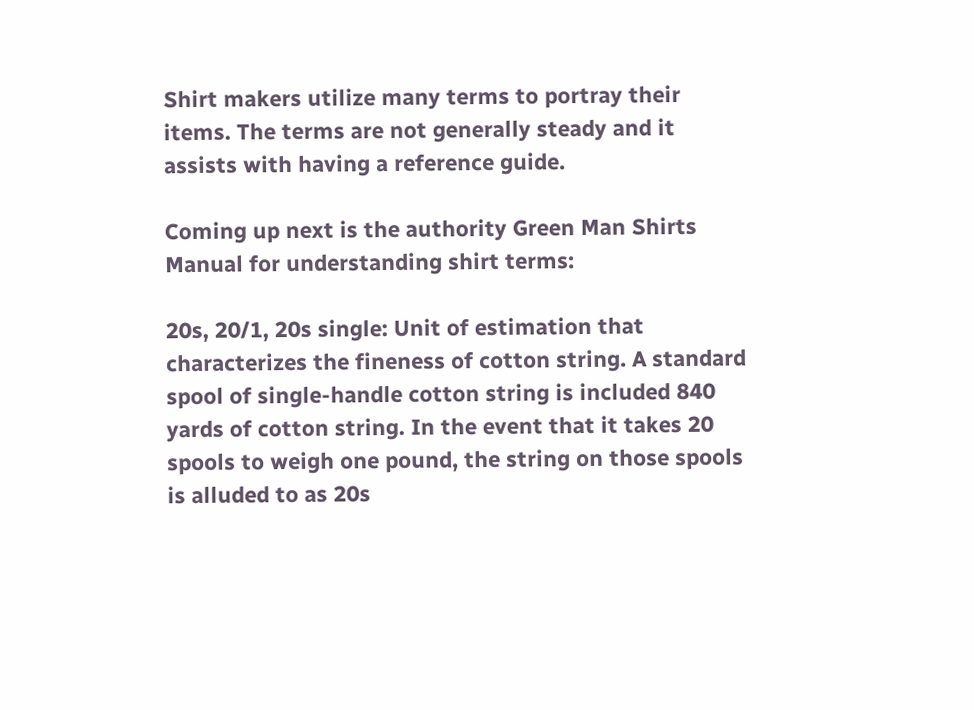Shirt makers utilize many terms to portray their items. The terms are not generally steady and it assists with having a reference guide.

Coming up next is the authority Green Man Shirts Manual for understanding shirt terms:

20s, 20/1, 20s single: Unit of estimation that characterizes the fineness of cotton string. A standard spool of single-handle cotton string is included 840 yards of cotton string. In the event that it takes 20 spools to weigh one pound, the string on those spools is alluded to as 20s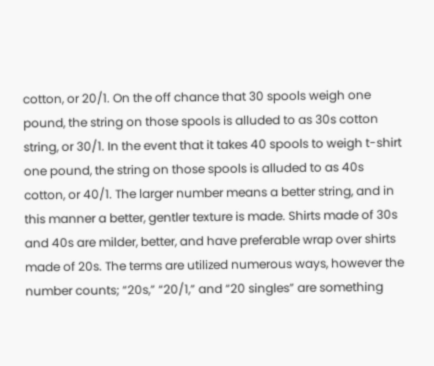cotton, or 20/1. On the off chance that 30 spools weigh one pound, the string on those spools is alluded to as 30s cotton string, or 30/1. In the event that it takes 40 spools to weigh t-shirt one pound, the string on those spools is alluded to as 40s cotton, or 40/1. The larger number means a better string, and in this manner a better, gentler texture is made. Shirts made of 30s and 40s are milder, better, and have preferable wrap over shirts made of 20s. The terms are utilized numerous ways, however the number counts; “20s,” “20/1,” and “20 singles” are something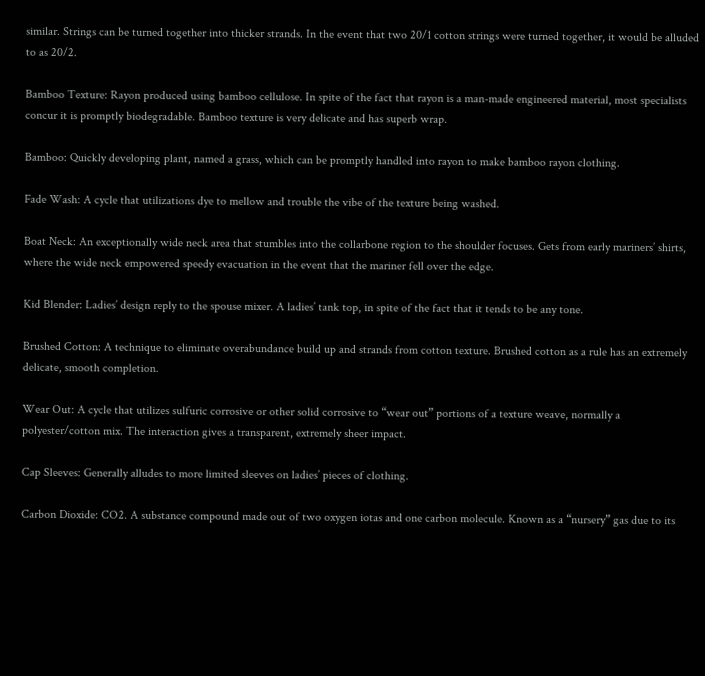similar. Strings can be turned together into thicker strands. In the event that two 20/1 cotton strings were turned together, it would be alluded to as 20/2.

Bamboo Texture: Rayon produced using bamboo cellulose. In spite of the fact that rayon is a man-made engineered material, most specialists concur it is promptly biodegradable. Bamboo texture is very delicate and has superb wrap.

Bamboo: Quickly developing plant, named a grass, which can be promptly handled into rayon to make bamboo rayon clothing.

Fade Wash: A cycle that utilizations dye to mellow and trouble the vibe of the texture being washed.

Boat Neck: An exceptionally wide neck area that stumbles into the collarbone region to the shoulder focuses. Gets from early mariners’ shirts, where the wide neck empowered speedy evacuation in the event that the mariner fell over the edge.

Kid Blender: Ladies’ design reply to the spouse mixer. A ladies’ tank top, in spite of the fact that it tends to be any tone.

Brushed Cotton: A technique to eliminate overabundance build up and strands from cotton texture. Brushed cotton as a rule has an extremely delicate, smooth completion.

Wear Out: A cycle that utilizes sulfuric corrosive or other solid corrosive to “wear out” portions of a texture weave, normally a polyester/cotton mix. The interaction gives a transparent, extremely sheer impact.

Cap Sleeves: Generally alludes to more limited sleeves on ladies’ pieces of clothing.

Carbon Dioxide: CO2. A substance compound made out of two oxygen iotas and one carbon molecule. Known as a “nursery” gas due to its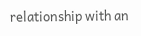relationship with an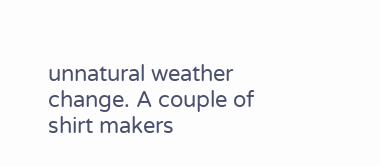unnatural weather change. A couple of shirt makers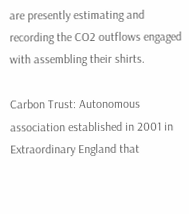are presently estimating and recording the CO2 outflows engaged with assembling their shirts.

Carbon Trust: Autonomous association established in 2001 in Extraordinary England that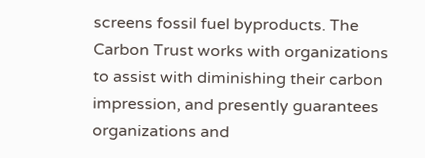screens fossil fuel byproducts. The Carbon Trust works with organizations to assist with diminishing their carbon impression, and presently guarantees organizations and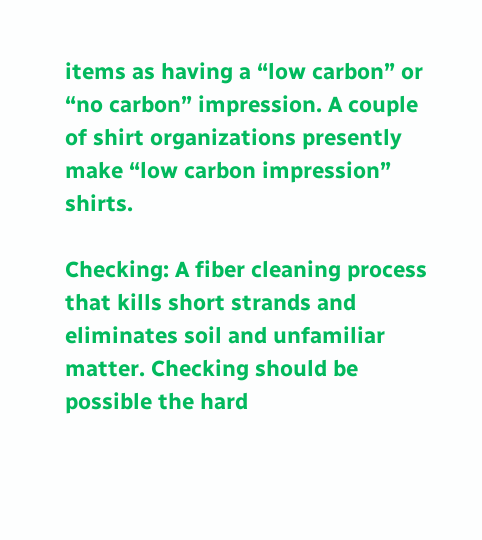items as having a “low carbon” or “no carbon” impression. A couple of shirt organizations presently make “low carbon impression” shirts.

Checking: A fiber cleaning process that kills short strands and eliminates soil and unfamiliar matter. Checking should be possible the hard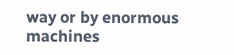way or by enormous machines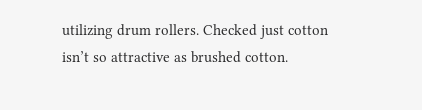utilizing drum rollers. Checked just cotton isn’t so attractive as brushed cotton.